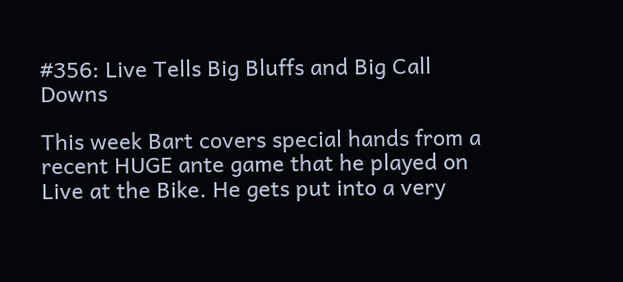#356: Live Tells Big Bluffs and Big Call Downs

This week Bart covers special hands from a recent HUGE ante game that he played on Live at the Bike. He gets put into a very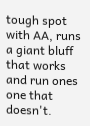tough spot with AA, runs a giant bluff that works and run ones one that doesn't.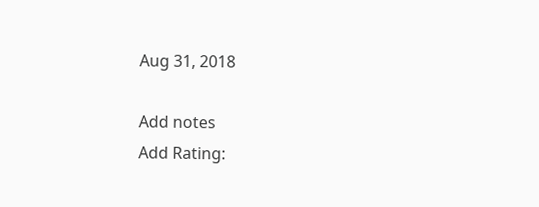Aug 31, 2018

Add notes
Add Rating: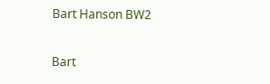Bart Hanson BW2

Bart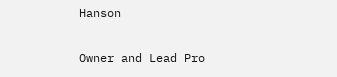Hanson

Owner and Lead Pro